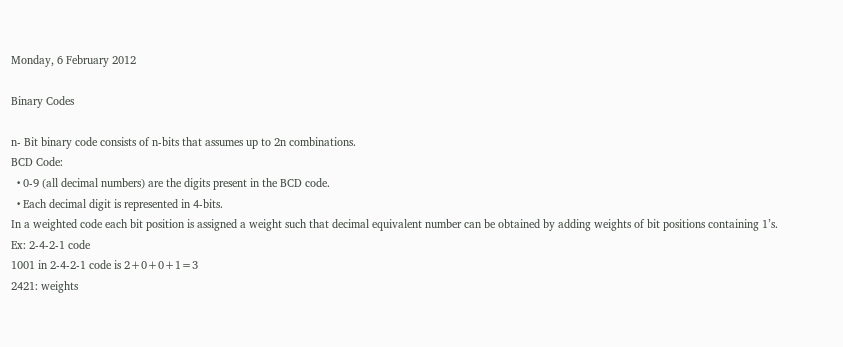Monday, 6 February 2012

Binary Codes

n- Bit binary code consists of n-bits that assumes up to 2n combinations.
BCD Code:
  • 0-9 (all decimal numbers) are the digits present in the BCD code.
  • Each decimal digit is represented in 4-bits.
In a weighted code each bit position is assigned a weight such that decimal equivalent number can be obtained by adding weights of bit positions containing 1’s.
Ex: 2-4-2-1 code
1001 in 2-4-2-1 code is 2+0+0+1=3
2421: weights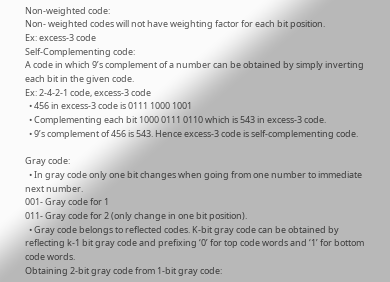Non-weighted code:
Non- weighted codes will not have weighting factor for each bit position.
Ex: excess-3 code
Self-Complementing code:
A code in which 9’s complement of a number can be obtained by simply inverting each bit in the given code.
Ex: 2-4-2-1 code, excess-3 code
  • 456 in excess-3 code is 0111 1000 1001
  • Complementing each bit 1000 0111 0110 which is 543 in excess-3 code.
  • 9’s complement of 456 is 543. Hence excess-3 code is self-complementing code.

Gray code:
  • In gray code only one bit changes when going from one number to immediate next number.
001- Gray code for 1
011- Gray code for 2 (only change in one bit position).
  • Gray code belongs to reflected codes. K-bit gray code can be obtained by reflecting k-1 bit gray code and prefixing ‘0’ for top code words and ‘1’ for bottom code words.
Obtaining 2-bit gray code from 1-bit gray code: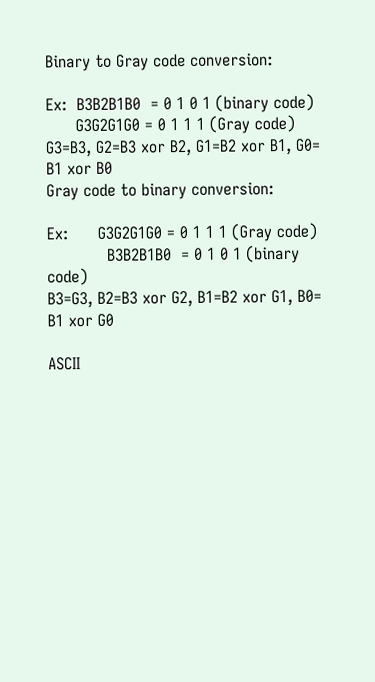Binary to Gray code conversion:

Ex:  B3B2B1B0  = 0 1 0 1 (binary code)
      G3G2G1G0 = 0 1 1 1 (Gray code)
G3=B3, G2=B3 xor B2, G1=B2 xor B1, G0= B1 xor B0
Gray code to binary conversion:

Ex:      G3G2G1G0 = 0 1 1 1 (Gray code)
            B3B2B1B0  = 0 1 0 1 (binary code)
B3=G3, B2=B3 xor G2, B1=B2 xor G1, B0= B1 xor G0

ASCII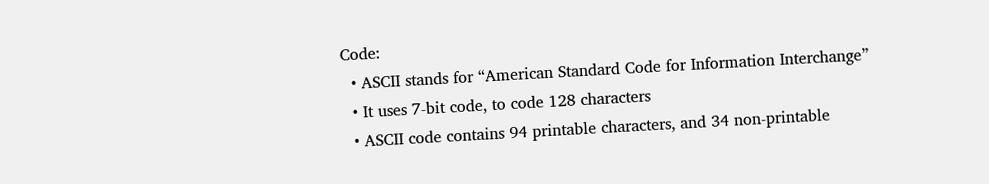Code:
  • ASCII stands for “American Standard Code for Information Interchange”
  • It uses 7-bit code, to code 128 characters
  • ASCII code contains 94 printable characters, and 34 non-printable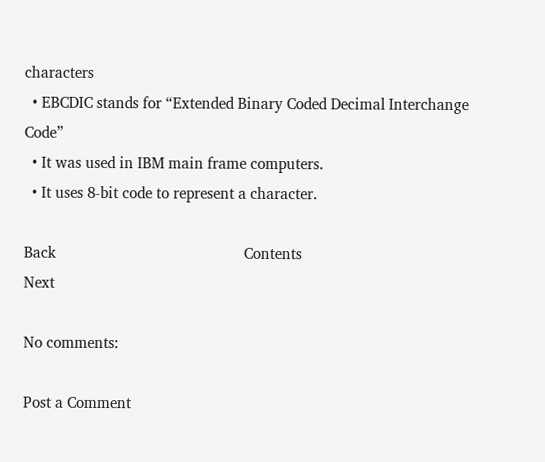characters
  • EBCDIC stands for “Extended Binary Coded Decimal Interchange Code”
  • It was used in IBM main frame computers.
  • It uses 8-bit code to represent a character.

Back                                               Contents                                              Next

No comments:

Post a Comment